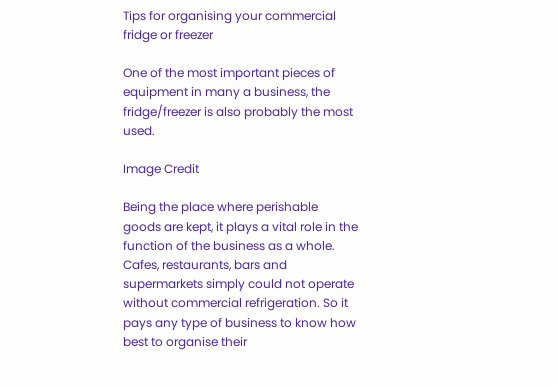Tips for organising your commercial fridge or freezer

One of the most important pieces of equipment in many a business, the fridge/freezer is also probably the most used.

Image Credit

Being the place where perishable goods are kept, it plays a vital role in the function of the business as a whole. Cafes, restaurants, bars and supermarkets simply could not operate without commercial refrigeration. So it pays any type of business to know how best to organise their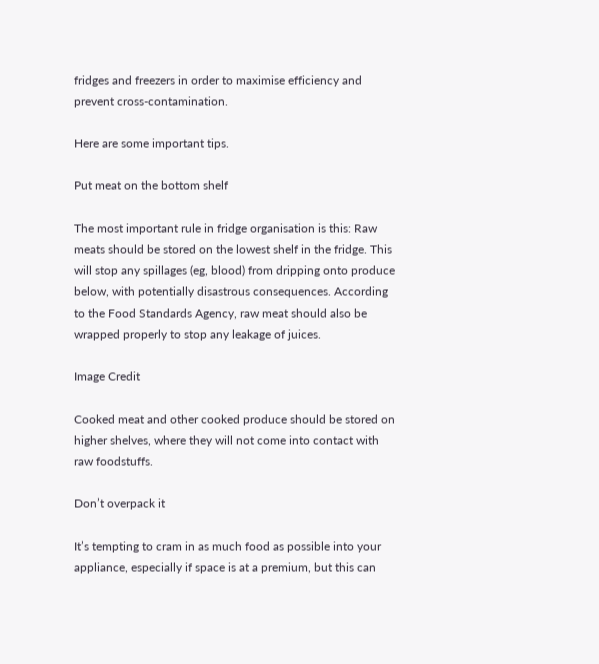fridges and freezers in order to maximise efficiency and prevent cross-contamination.

Here are some important tips.

Put meat on the bottom shelf

The most important rule in fridge organisation is this: Raw meats should be stored on the lowest shelf in the fridge. This will stop any spillages (eg, blood) from dripping onto produce below, with potentially disastrous consequences. According to the Food Standards Agency, raw meat should also be wrapped properly to stop any leakage of juices.

Image Credit

Cooked meat and other cooked produce should be stored on higher shelves, where they will not come into contact with raw foodstuffs.

Don’t overpack it

It’s tempting to cram in as much food as possible into your appliance, especially if space is at a premium, but this can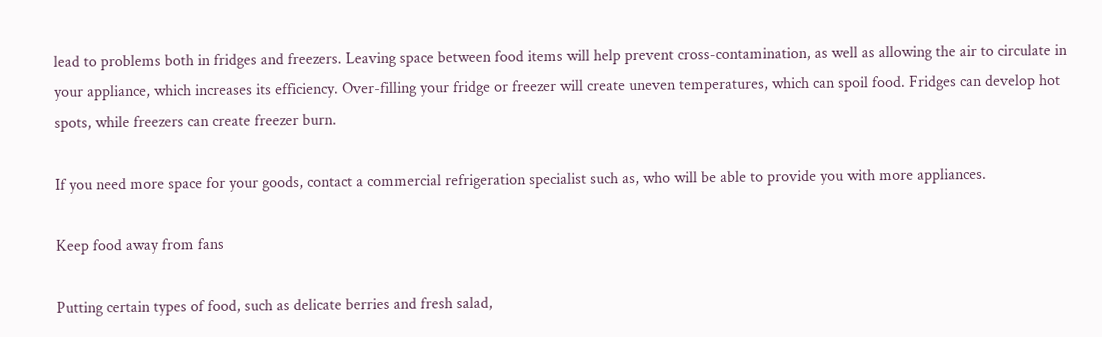lead to problems both in fridges and freezers. Leaving space between food items will help prevent cross-contamination, as well as allowing the air to circulate in your appliance, which increases its efficiency. Over-filling your fridge or freezer will create uneven temperatures, which can spoil food. Fridges can develop hot spots, while freezers can create freezer burn.

If you need more space for your goods, contact a commercial refrigeration specialist such as, who will be able to provide you with more appliances.

Keep food away from fans

Putting certain types of food, such as delicate berries and fresh salad,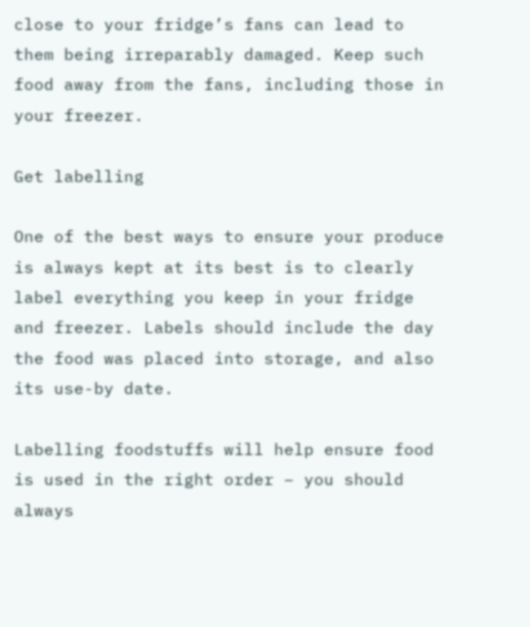close to your fridge’s fans can lead to them being irreparably damaged. Keep such food away from the fans, including those in your freezer.

Get labelling

One of the best ways to ensure your produce is always kept at its best is to clearly label everything you keep in your fridge and freezer. Labels should include the day the food was placed into storage, and also its use-by date.

Labelling foodstuffs will help ensure food is used in the right order – you should always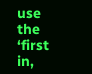use the ‘first in,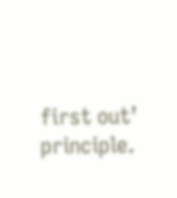first out’ principle.